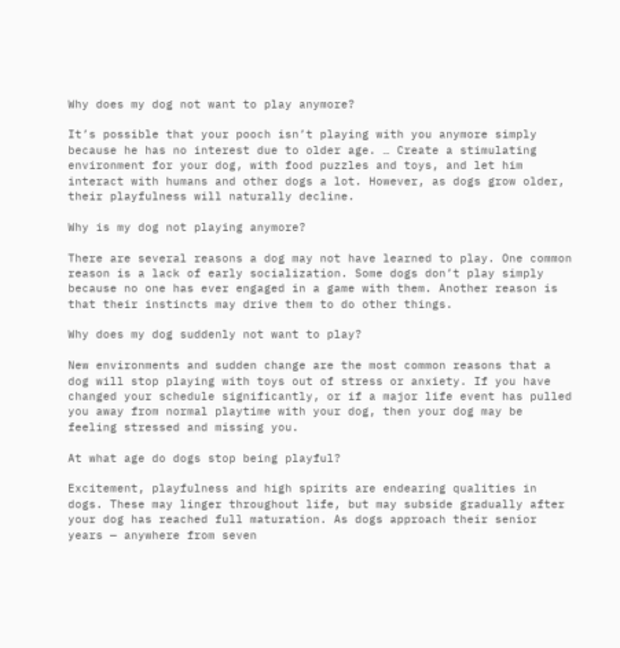Why does my dog not want to play anymore?

It’s possible that your pooch isn’t playing with you anymore simply because he has no interest due to older age. … Create a stimulating environment for your dog, with food puzzles and toys, and let him interact with humans and other dogs a lot. However, as dogs grow older, their playfulness will naturally decline.

Why is my dog not playing anymore?

There are several reasons a dog may not have learned to play. One common reason is a lack of early socialization. Some dogs don’t play simply because no one has ever engaged in a game with them. Another reason is that their instincts may drive them to do other things.

Why does my dog suddenly not want to play?

New environments and sudden change are the most common reasons that a dog will stop playing with toys out of stress or anxiety. If you have changed your schedule significantly, or if a major life event has pulled you away from normal playtime with your dog, then your dog may be feeling stressed and missing you.

At what age do dogs stop being playful?

Excitement, playfulness and high spirits are endearing qualities in dogs. These may linger throughout life, but may subside gradually after your dog has reached full maturation. As dogs approach their senior years — anywhere from seven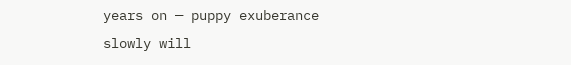years on — puppy exuberance slowly will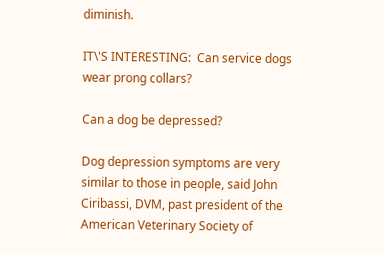diminish.

IT\'S INTERESTING:  Can service dogs wear prong collars?

Can a dog be depressed?

Dog depression symptoms are very similar to those in people, said John Ciribassi, DVM, past president of the American Veterinary Society of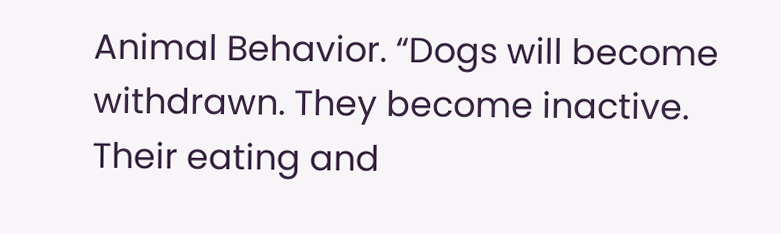Animal Behavior. “Dogs will become withdrawn. They become inactive. Their eating and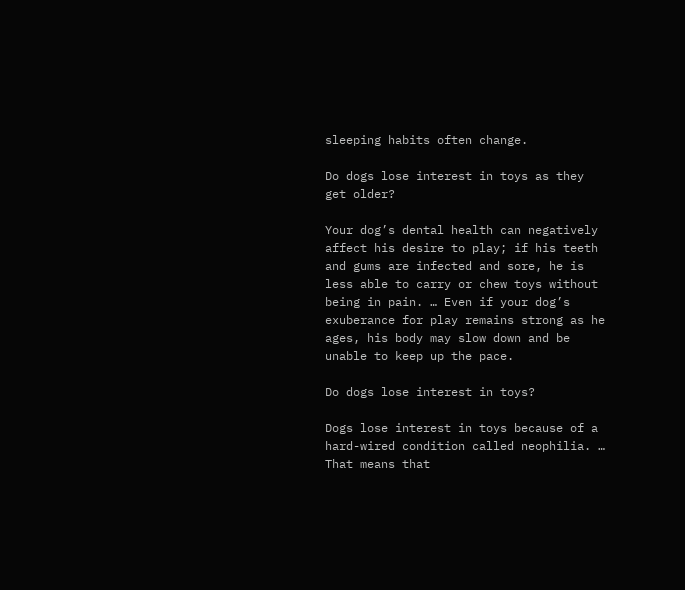sleeping habits often change.

Do dogs lose interest in toys as they get older?

Your dog’s dental health can negatively affect his desire to play; if his teeth and gums are infected and sore, he is less able to carry or chew toys without being in pain. … Even if your dog’s exuberance for play remains strong as he ages, his body may slow down and be unable to keep up the pace.

Do dogs lose interest in toys?

Dogs lose interest in toys because of a hard-wired condition called neophilia. … That means that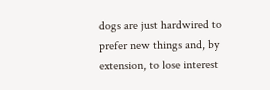dogs are just hardwired to prefer new things and, by extension, to lose interest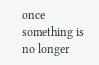once something is no longer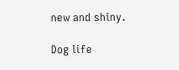new and shiny.

Dog life